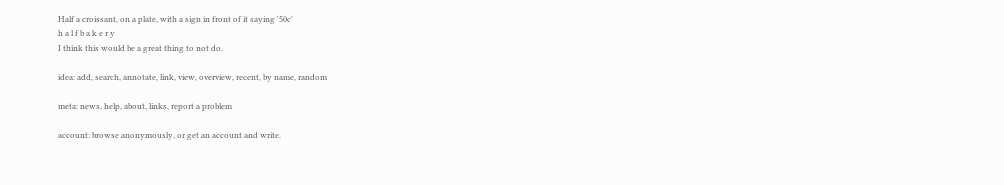Half a croissant, on a plate, with a sign in front of it saying '50c'
h a l f b a k e r y
I think this would be a great thing to not do.

idea: add, search, annotate, link, view, overview, recent, by name, random

meta: news, help, about, links, report a problem

account: browse anonymously, or get an account and write.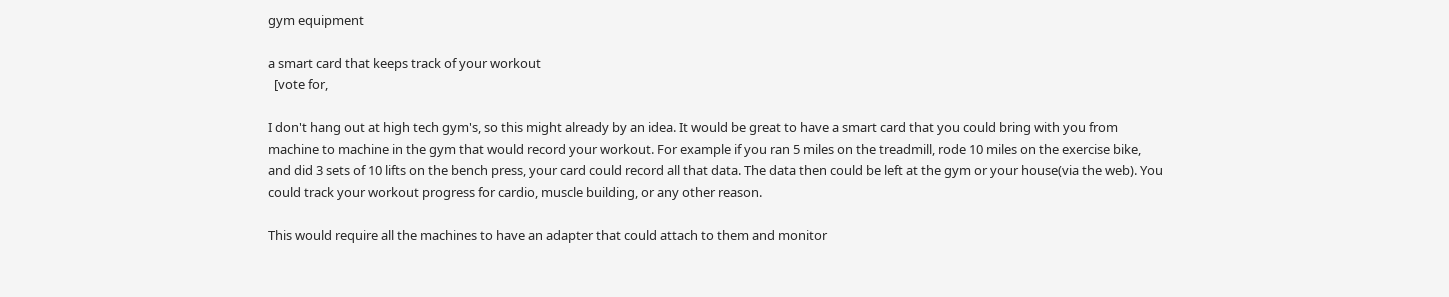gym equipment

a smart card that keeps track of your workout
  [vote for,

I don't hang out at high tech gym's, so this might already by an idea. It would be great to have a smart card that you could bring with you from machine to machine in the gym that would record your workout. For example if you ran 5 miles on the treadmill, rode 10 miles on the exercise bike, and did 3 sets of 10 lifts on the bench press, your card could record all that data. The data then could be left at the gym or your house(via the web). You could track your workout progress for cardio, muscle building, or any other reason.

This would require all the machines to have an adapter that could attach to them and monitor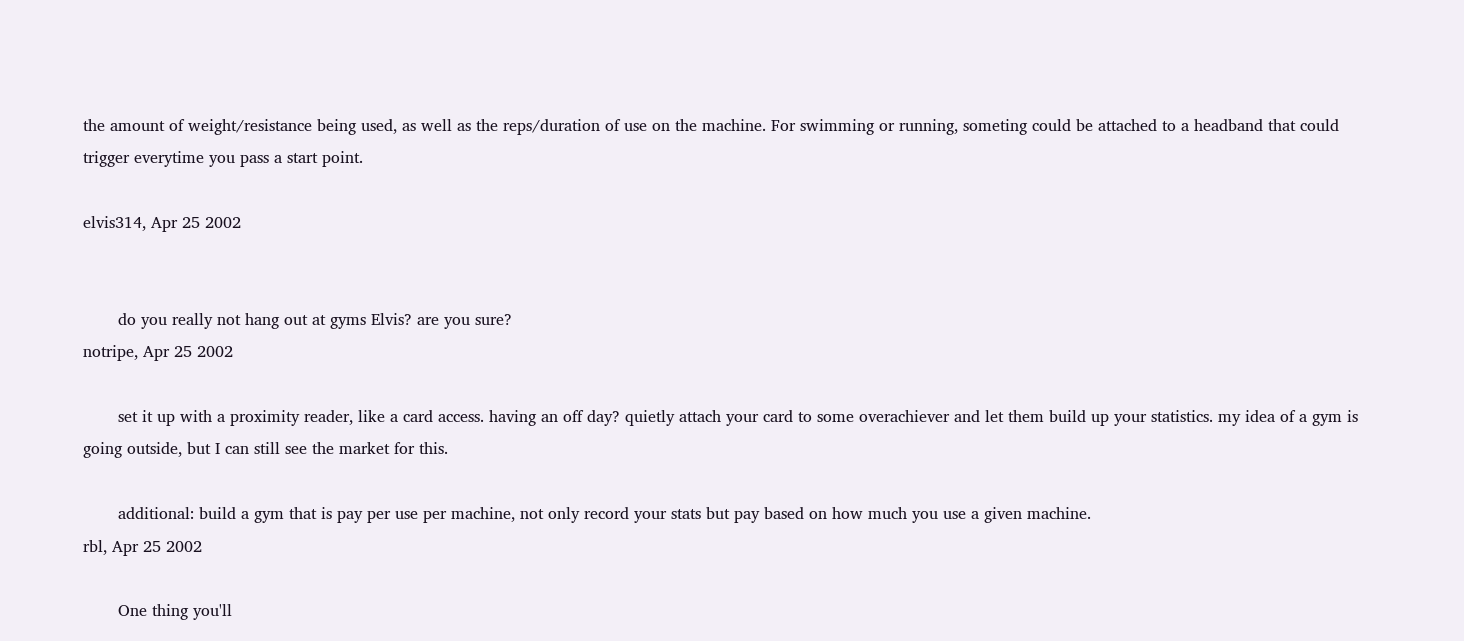the amount of weight/resistance being used, as well as the reps/duration of use on the machine. For swimming or running, someting could be attached to a headband that could trigger everytime you pass a start point.

elvis314, Apr 25 2002


       do you really not hang out at gyms Elvis? are you sure?
notripe, Apr 25 2002

       set it up with a proximity reader, like a card access. having an off day? quietly attach your card to some overachiever and let them build up your statistics. my idea of a gym is going outside, but I can still see the market for this.

       additional: build a gym that is pay per use per machine, not only record your stats but pay based on how much you use a given machine.
rbl, Apr 25 2002

       One thing you'll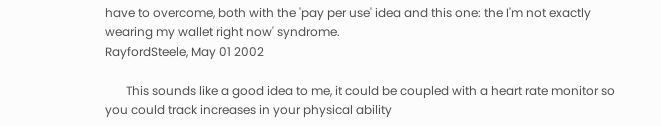have to overcome, both with the 'pay per use' idea and this one: the I'm not exactly wearing my wallet right now' syndrome.
RayfordSteele, May 01 2002

       This sounds like a good idea to me, it could be coupled with a heart rate monitor so you could track increases in your physical ability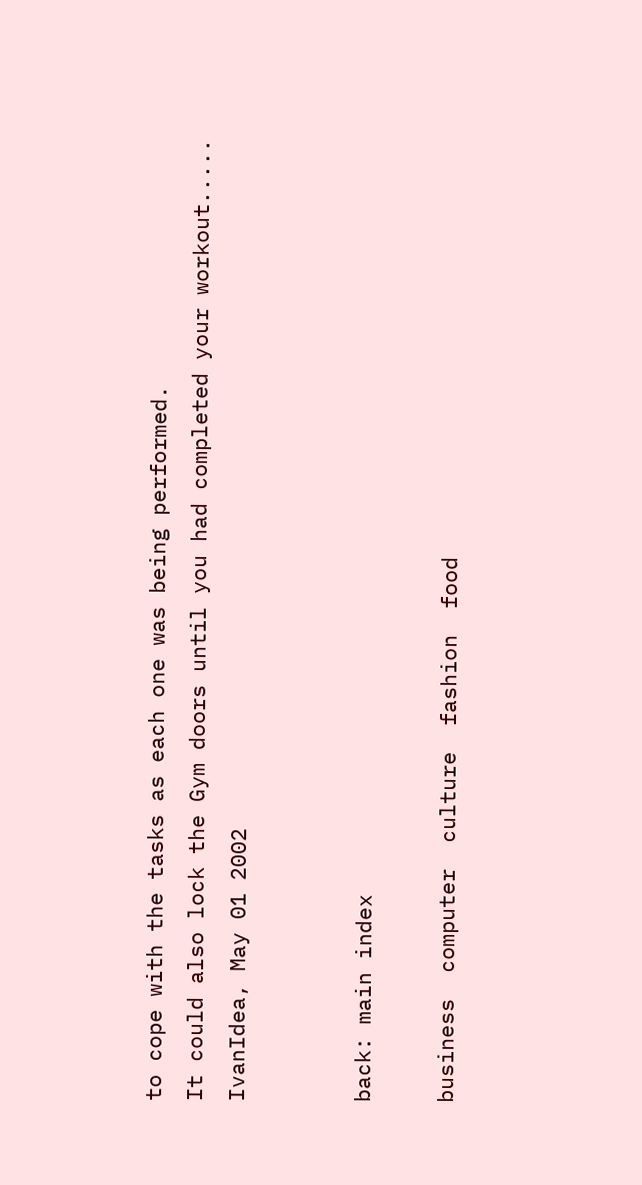to cope with the tasks as each one was being performed.
It could also lock the Gym doors until you had completed your workout.....
IvanIdea, May 01 2002


back: main index

business  computer  culture  fashion  food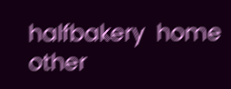halfbakery  home  other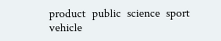product  public  science  sport  vehicle